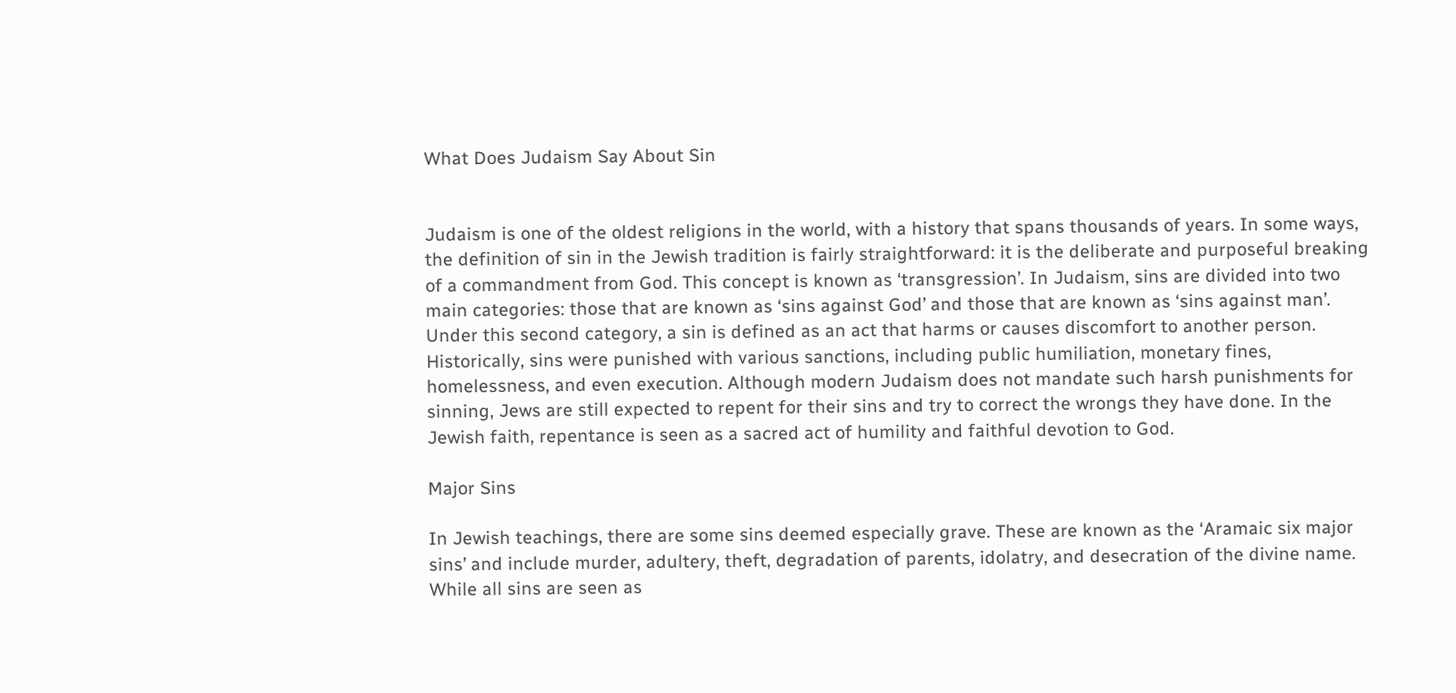What Does Judaism Say About Sin


Judaism is one of the oldest religions in the world, with a history that spans thousands of years. In some ways, the definition of sin in the Jewish tradition is fairly straightforward: it is the deliberate and purposeful breaking of a commandment from God. This concept is known as ‘transgression’. In Judaism, sins are divided into two main categories: those that are known as ‘sins against God’ and those that are known as ‘sins against man’. Under this second category, a sin is defined as an act that harms or causes discomfort to another person.
Historically, sins were punished with various sanctions, including public humiliation, monetary fines, homelessness, and even execution. Although modern Judaism does not mandate such harsh punishments for sinning, Jews are still expected to repent for their sins and try to correct the wrongs they have done. In the Jewish faith, repentance is seen as a sacred act of humility and faithful devotion to God.

Major Sins

In Jewish teachings, there are some sins deemed especially grave. These are known as the ‘Aramaic six major sins’ and include murder, adultery, theft, degradation of parents, idolatry, and desecration of the divine name. While all sins are seen as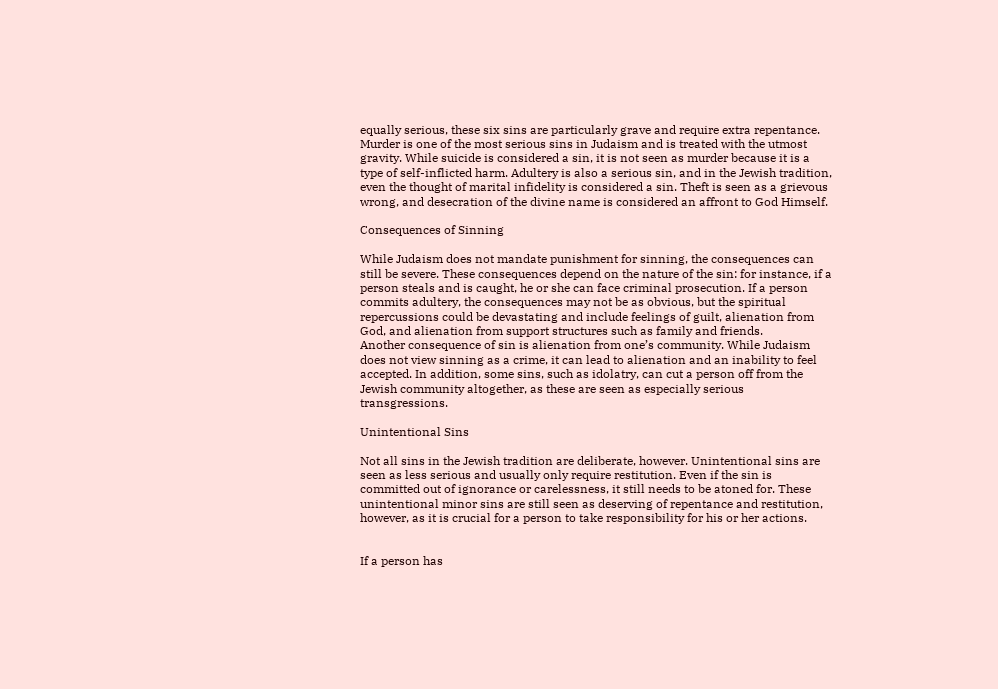equally serious, these six sins are particularly grave and require extra repentance.
Murder is one of the most serious sins in Judaism and is treated with the utmost gravity. While suicide is considered a sin, it is not seen as murder because it is a type of self-inflicted harm. Adultery is also a serious sin, and in the Jewish tradition, even the thought of marital infidelity is considered a sin. Theft is seen as a grievous wrong, and desecration of the divine name is considered an affront to God Himself.

Consequences of Sinning

While Judaism does not mandate punishment for sinning, the consequences can still be severe. These consequences depend on the nature of the sin: for instance, if a person steals and is caught, he or she can face criminal prosecution. If a person commits adultery, the consequences may not be as obvious, but the spiritual repercussions could be devastating and include feelings of guilt, alienation from God, and alienation from support structures such as family and friends.
Another consequence of sin is alienation from one’s community. While Judaism does not view sinning as a crime, it can lead to alienation and an inability to feel accepted. In addition, some sins, such as idolatry, can cut a person off from the Jewish community altogether, as these are seen as especially serious transgressions.

Unintentional Sins

Not all sins in the Jewish tradition are deliberate, however. Unintentional sins are seen as less serious and usually only require restitution. Even if the sin is committed out of ignorance or carelessness, it still needs to be atoned for. These unintentional minor sins are still seen as deserving of repentance and restitution, however, as it is crucial for a person to take responsibility for his or her actions.


If a person has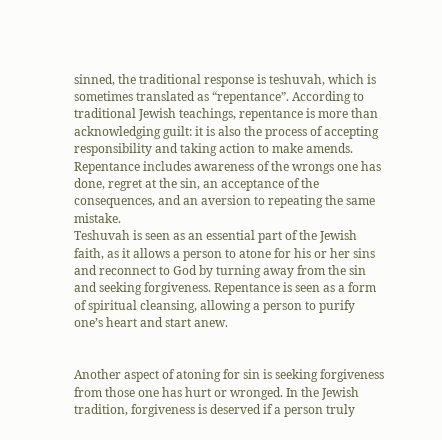sinned, the traditional response is teshuvah, which is sometimes translated as “repentance”. According to traditional Jewish teachings, repentance is more than acknowledging guilt: it is also the process of accepting responsibility and taking action to make amends. Repentance includes awareness of the wrongs one has done, regret at the sin, an acceptance of the consequences, and an aversion to repeating the same mistake.
Teshuvah is seen as an essential part of the Jewish faith, as it allows a person to atone for his or her sins and reconnect to God by turning away from the sin and seeking forgiveness. Repentance is seen as a form of spiritual cleansing, allowing a person to purify one’s heart and start anew.


Another aspect of atoning for sin is seeking forgiveness from those one has hurt or wronged. In the Jewish tradition, forgiveness is deserved if a person truly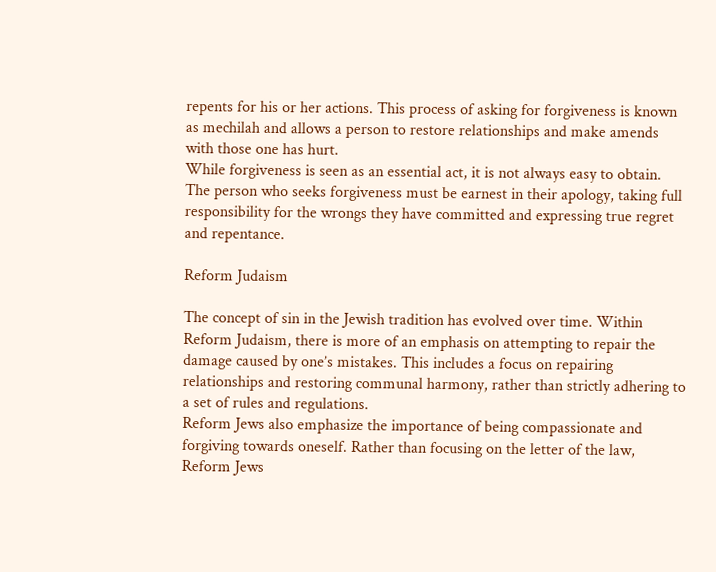repents for his or her actions. This process of asking for forgiveness is known as mechilah and allows a person to restore relationships and make amends with those one has hurt.
While forgiveness is seen as an essential act, it is not always easy to obtain. The person who seeks forgiveness must be earnest in their apology, taking full responsibility for the wrongs they have committed and expressing true regret and repentance.

Reform Judaism

The concept of sin in the Jewish tradition has evolved over time. Within Reform Judaism, there is more of an emphasis on attempting to repair the damage caused by one’s mistakes. This includes a focus on repairing relationships and restoring communal harmony, rather than strictly adhering to a set of rules and regulations.
Reform Jews also emphasize the importance of being compassionate and forgiving towards oneself. Rather than focusing on the letter of the law, Reform Jews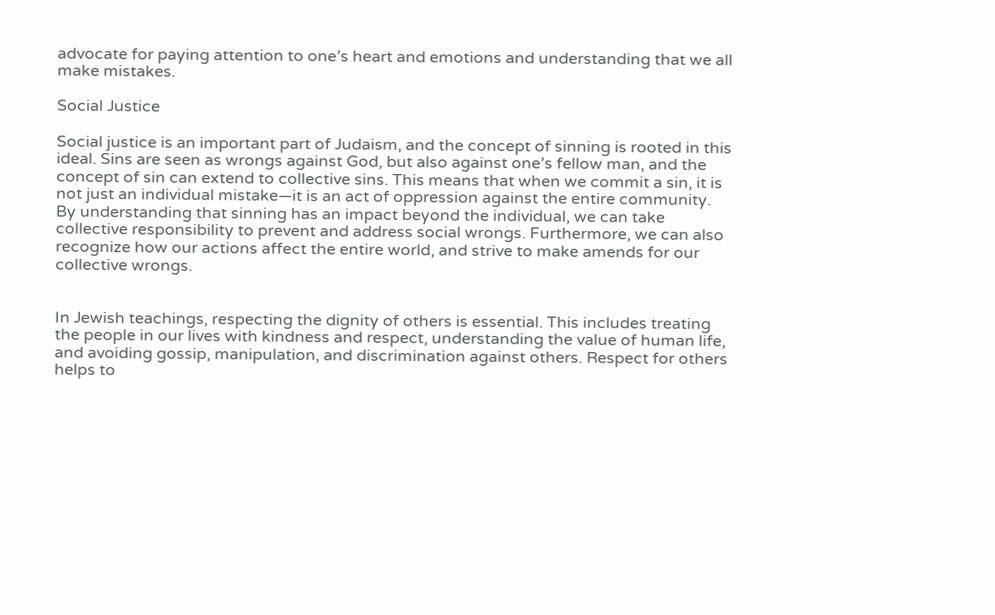advocate for paying attention to one’s heart and emotions and understanding that we all make mistakes.

Social Justice

Social justice is an important part of Judaism, and the concept of sinning is rooted in this ideal. Sins are seen as wrongs against God, but also against one’s fellow man, and the concept of sin can extend to collective sins. This means that when we commit a sin, it is not just an individual mistake—it is an act of oppression against the entire community.
By understanding that sinning has an impact beyond the individual, we can take collective responsibility to prevent and address social wrongs. Furthermore, we can also recognize how our actions affect the entire world, and strive to make amends for our collective wrongs.


In Jewish teachings, respecting the dignity of others is essential. This includes treating the people in our lives with kindness and respect, understanding the value of human life, and avoiding gossip, manipulation, and discrimination against others. Respect for others helps to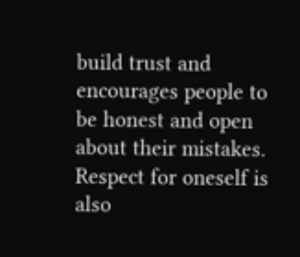build trust and encourages people to be honest and open about their mistakes.
Respect for oneself is also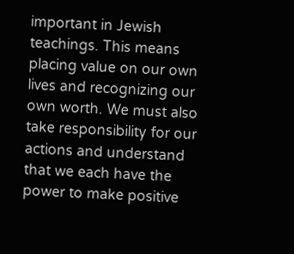important in Jewish teachings. This means placing value on our own lives and recognizing our own worth. We must also take responsibility for our actions and understand that we each have the power to make positive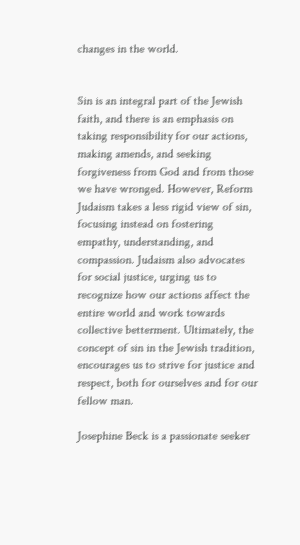changes in the world.


Sin is an integral part of the Jewish faith, and there is an emphasis on taking responsibility for our actions, making amends, and seeking forgiveness from God and from those we have wronged. However, Reform Judaism takes a less rigid view of sin, focusing instead on fostering empathy, understanding, and compassion. Judaism also advocates for social justice, urging us to recognize how our actions affect the entire world and work towards collective betterment. Ultimately, the concept of sin in the Jewish tradition, encourages us to strive for justice and respect, both for ourselves and for our fellow man.

Josephine Beck is a passionate seeker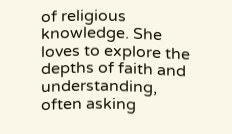of religious knowledge. She loves to explore the depths of faith and understanding, often asking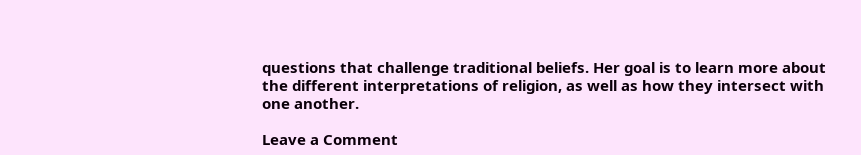questions that challenge traditional beliefs. Her goal is to learn more about the different interpretations of religion, as well as how they intersect with one another.

Leave a Comment